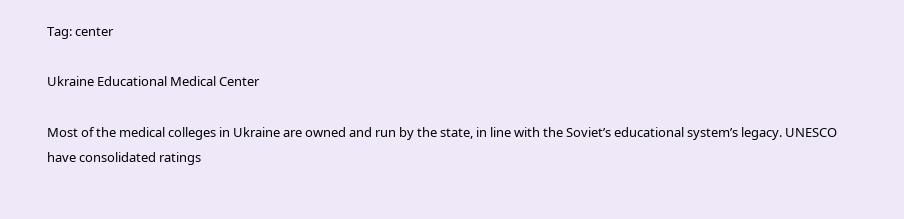Tag: center

Ukraine Educational Medical Center

Most of the medical colleges in Ukraine are owned and run by the state, in line with the Soviet’s educational system’s legacy. UNESCO have consolidated ratings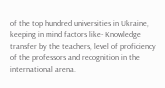of the top hundred universities in Ukraine, keeping in mind factors like- Knowledge transfer by the teachers, level of proficiency of the professors and recognition in the international arena.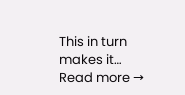This in turn makes it… Read more →